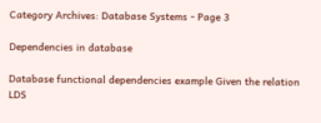Category Archives: Database Systems - Page 3

Dependencies in database

Database functional dependencies example Given the relation LDS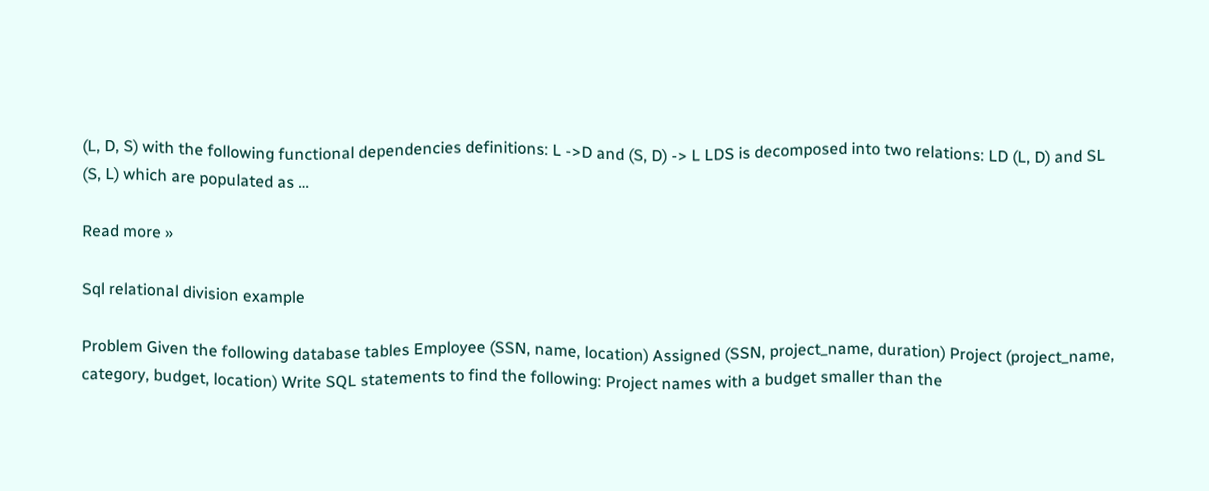(L, D, S) with the following functional dependencies definitions: L ->D and (S, D) -> L LDS is decomposed into two relations: LD (L, D) and SL (S, L) which are populated as …

Read more »

Sql relational division example

Problem Given the following database tables Employee (SSN, name, location) Assigned (SSN, project_name, duration) Project (project_name, category, budget, location) Write SQL statements to find the following: Project names with a budget smaller than the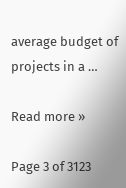average budget of projects in a …

Read more »

Page 3 of 3123